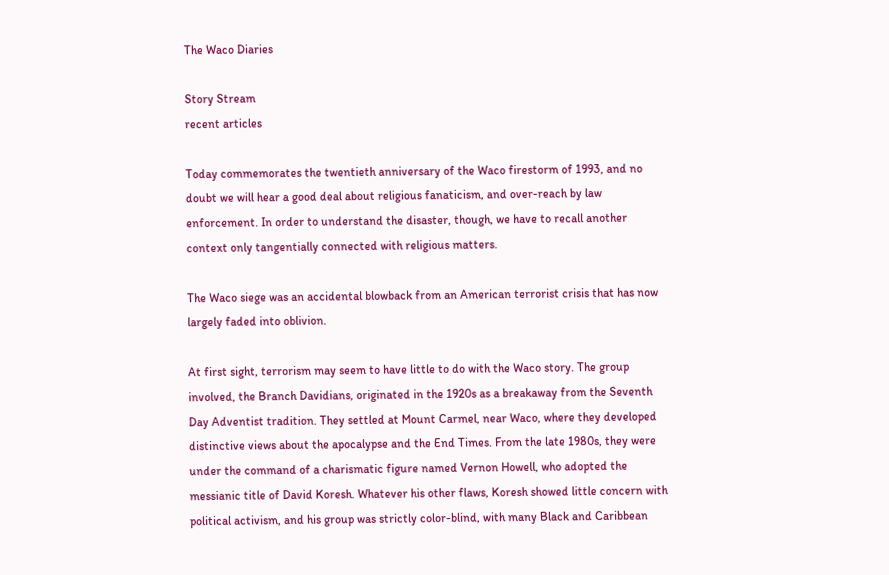The Waco Diaries

Story Stream
recent articles

Today commemorates the twentieth anniversary of the Waco firestorm of 1993, and no doubt we will hear a good deal about religious fanaticism, and over-reach by law enforcement. In order to understand the disaster, though, we have to recall another context only tangentially connected with religious matters.

The Waco siege was an accidental blowback from an American terrorist crisis that has now largely faded into oblivion.

At first sight, terrorism may seem to have little to do with the Waco story. The group involved, the Branch Davidians, originated in the 1920s as a breakaway from the Seventh Day Adventist tradition. They settled at Mount Carmel, near Waco, where they developed distinctive views about the apocalypse and the End Times. From the late 1980s, they were under the command of a charismatic figure named Vernon Howell, who adopted the messianic title of David Koresh. Whatever his other flaws, Koresh showed little concern with political activism, and his group was strictly color-blind, with many Black and Caribbean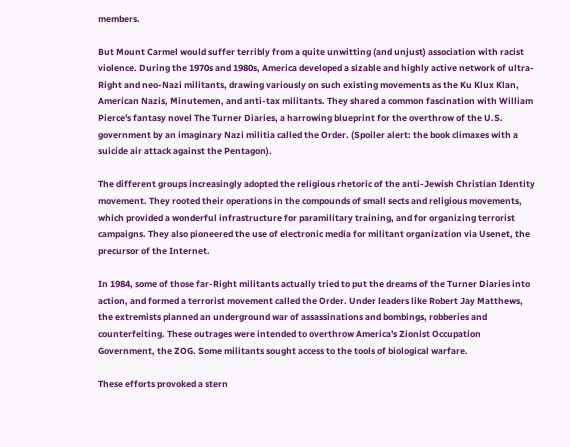members.

But Mount Carmel would suffer terribly from a quite unwitting (and unjust) association with racist violence. During the 1970s and 1980s, America developed a sizable and highly active network of ultra-Right and neo-Nazi militants, drawing variously on such existing movements as the Ku Klux Klan, American Nazis, Minutemen, and anti-tax militants. They shared a common fascination with William Pierce's fantasy novel The Turner Diaries, a harrowing blueprint for the overthrow of the U.S. government by an imaginary Nazi militia called the Order. (Spoiler alert: the book climaxes with a suicide air attack against the Pentagon).

The different groups increasingly adopted the religious rhetoric of the anti-Jewish Christian Identity movement. They rooted their operations in the compounds of small sects and religious movements, which provided a wonderful infrastructure for paramilitary training, and for organizing terrorist campaigns. They also pioneered the use of electronic media for militant organization via Usenet, the precursor of the Internet.

In 1984, some of those far-Right militants actually tried to put the dreams of the Turner Diaries into action, and formed a terrorist movement called the Order. Under leaders like Robert Jay Matthews, the extremists planned an underground war of assassinations and bombings, robberies and counterfeiting. These outrages were intended to overthrow America's Zionist Occupation Government, the ZOG. Some militants sought access to the tools of biological warfare.

These efforts provoked a stern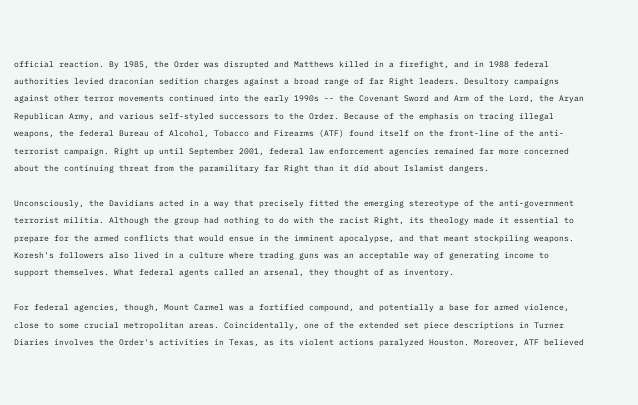official reaction. By 1985, the Order was disrupted and Matthews killed in a firefight, and in 1988 federal authorities levied draconian sedition charges against a broad range of far Right leaders. Desultory campaigns against other terror movements continued into the early 1990s -- the Covenant Sword and Arm of the Lord, the Aryan Republican Army, and various self-styled successors to the Order. Because of the emphasis on tracing illegal weapons, the federal Bureau of Alcohol, Tobacco and Firearms (ATF) found itself on the front-line of the anti-terrorist campaign. Right up until September 2001, federal law enforcement agencies remained far more concerned about the continuing threat from the paramilitary far Right than it did about Islamist dangers.

Unconsciously, the Davidians acted in a way that precisely fitted the emerging stereotype of the anti-government terrorist militia. Although the group had nothing to do with the racist Right, its theology made it essential to prepare for the armed conflicts that would ensue in the imminent apocalypse, and that meant stockpiling weapons. Koresh's followers also lived in a culture where trading guns was an acceptable way of generating income to support themselves. What federal agents called an arsenal, they thought of as inventory.

For federal agencies, though, Mount Carmel was a fortified compound, and potentially a base for armed violence, close to some crucial metropolitan areas. Coincidentally, one of the extended set piece descriptions in Turner Diaries involves the Order's activities in Texas, as its violent actions paralyzed Houston. Moreover, ATF believed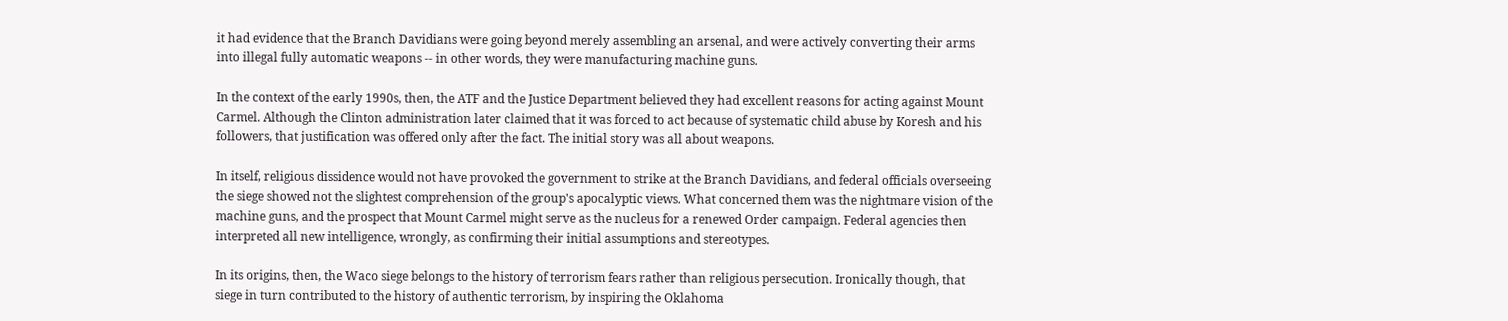it had evidence that the Branch Davidians were going beyond merely assembling an arsenal, and were actively converting their arms into illegal fully automatic weapons -- in other words, they were manufacturing machine guns.

In the context of the early 1990s, then, the ATF and the Justice Department believed they had excellent reasons for acting against Mount Carmel. Although the Clinton administration later claimed that it was forced to act because of systematic child abuse by Koresh and his followers, that justification was offered only after the fact. The initial story was all about weapons.

In itself, religious dissidence would not have provoked the government to strike at the Branch Davidians, and federal officials overseeing the siege showed not the slightest comprehension of the group's apocalyptic views. What concerned them was the nightmare vision of the machine guns, and the prospect that Mount Carmel might serve as the nucleus for a renewed Order campaign. Federal agencies then interpreted all new intelligence, wrongly, as confirming their initial assumptions and stereotypes.

In its origins, then, the Waco siege belongs to the history of terrorism fears rather than religious persecution. Ironically though, that siege in turn contributed to the history of authentic terrorism, by inspiring the Oklahoma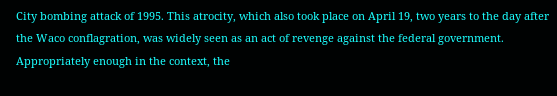City bombing attack of 1995. This atrocity, which also took place on April 19, two years to the day after the Waco conflagration, was widely seen as an act of revenge against the federal government. Appropriately enough in the context, the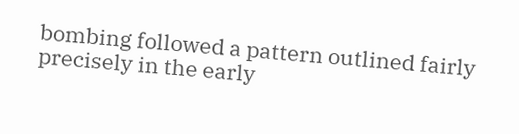bombing followed a pattern outlined fairly precisely in the early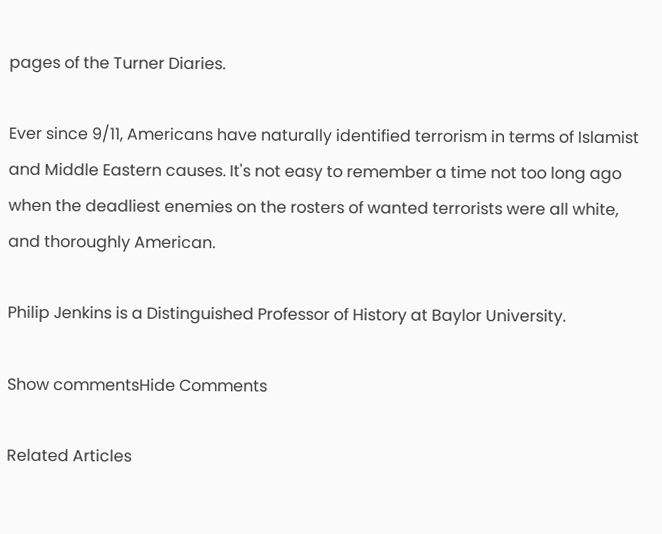pages of the Turner Diaries.

Ever since 9/11, Americans have naturally identified terrorism in terms of Islamist and Middle Eastern causes. It's not easy to remember a time not too long ago when the deadliest enemies on the rosters of wanted terrorists were all white, and thoroughly American.

Philip Jenkins is a Distinguished Professor of History at Baylor University.

Show commentsHide Comments

Related Articles